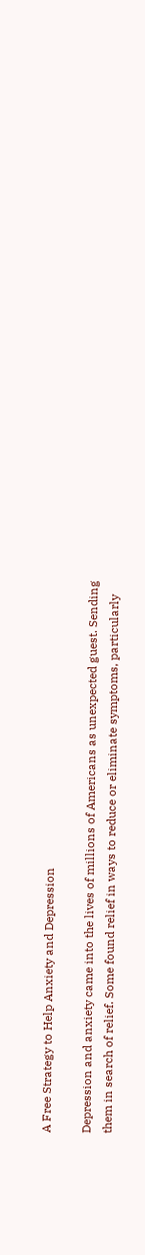A Free Strategy to Help Anxiety and Depression

Depression and anxiety came into the lives of millions of Americans as unexpected guest. Sending them in search of relief. Some found relief in ways to reduce or eliminate symptoms, particularly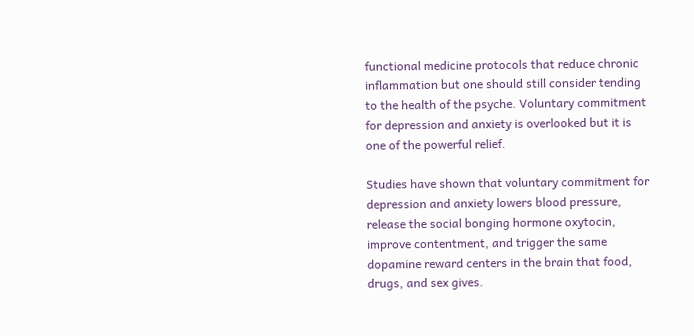functional medicine protocols that reduce chronic inflammation but one should still consider tending to the health of the psyche. Voluntary commitment for depression and anxiety is overlooked but it is one of the powerful relief.

Studies have shown that voluntary commitment for depression and anxiety lowers blood pressure, release the social bonging hormone oxytocin, improve contentment, and trigger the same dopamine reward centers in the brain that food, drugs, and sex gives.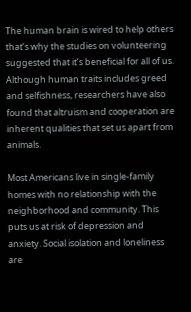The human brain is wired to help others that’s why the studies on volunteering suggested that it’s beneficial for all of us. Although human traits includes greed and selfishness, researchers have also found that altruism and cooperation are inherent qualities that set us apart from animals.

Most Americans live in single-family homes with no relationship with the neighborhood and community. This puts us at risk of depression and anxiety. Social isolation and loneliness are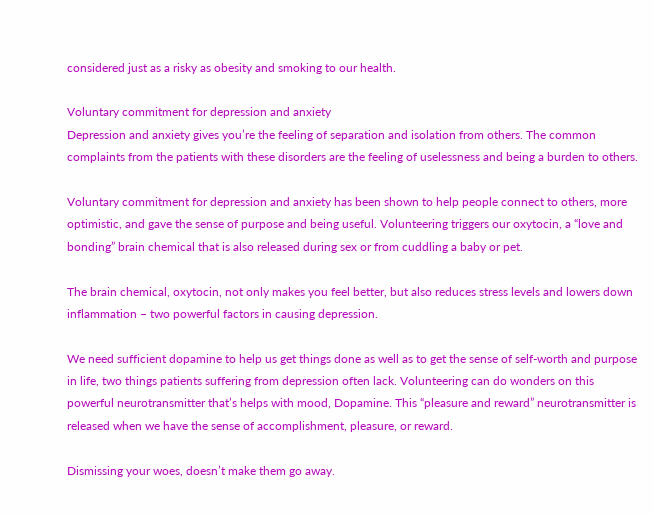considered just as a risky as obesity and smoking to our health.

Voluntary commitment for depression and anxiety
Depression and anxiety gives you’re the feeling of separation and isolation from others. The common complaints from the patients with these disorders are the feeling of uselessness and being a burden to others.

Voluntary commitment for depression and anxiety has been shown to help people connect to others, more optimistic, and gave the sense of purpose and being useful. Volunteering triggers our oxytocin, a “love and bonding” brain chemical that is also released during sex or from cuddling a baby or pet.

The brain chemical, oxytocin, not only makes you feel better, but also reduces stress levels and lowers down inflammation – two powerful factors in causing depression.

We need sufficient dopamine to help us get things done as well as to get the sense of self-worth and purpose in life, two things patients suffering from depression often lack. Volunteering can do wonders on this powerful neurotransmitter that’s helps with mood, Dopamine. This “pleasure and reward” neurotransmitter is released when we have the sense of accomplishment, pleasure, or reward.

Dismissing your woes, doesn’t make them go away.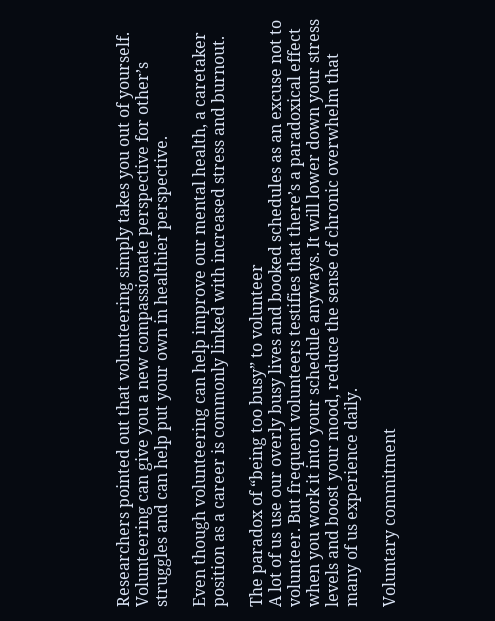Researchers pointed out that volunteering simply takes you out of yourself. Volunteering can give you a new compassionate perspective for other’s struggles and can help put your own in healthier perspective.

Even though volunteering can help improve our mental health, a caretaker position as a career is commonly linked with increased stress and burnout.

The paradox of “being too busy” to volunteer
A lot of us use our overly busy lives and booked schedules as an excuse not to volunteer. But frequent volunteers testifies that there’s a paradoxical effect when you work it into your schedule anyways. It will lower down your stress levels and boost your mood, reduce the sense of chronic overwhelm that many of us experience daily.

Voluntary commitment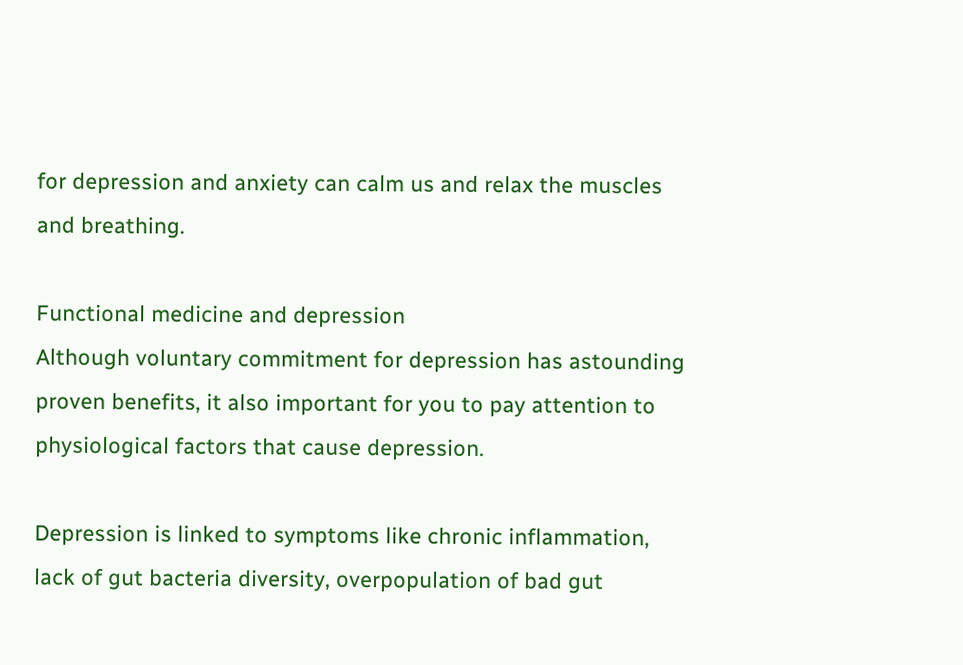for depression and anxiety can calm us and relax the muscles and breathing.

Functional medicine and depression
Although voluntary commitment for depression has astounding proven benefits, it also important for you to pay attention to physiological factors that cause depression.

Depression is linked to symptoms like chronic inflammation, lack of gut bacteria diversity, overpopulation of bad gut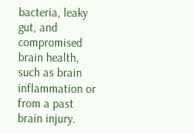bacteria, leaky gut, and compromised brain health, such as brain inflammation or from a past brain injury.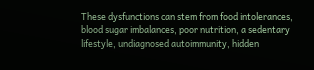These dysfunctions can stem from food intolerances, blood sugar imbalances, poor nutrition, a sedentary lifestyle, undiagnosed autoimmunity, hidden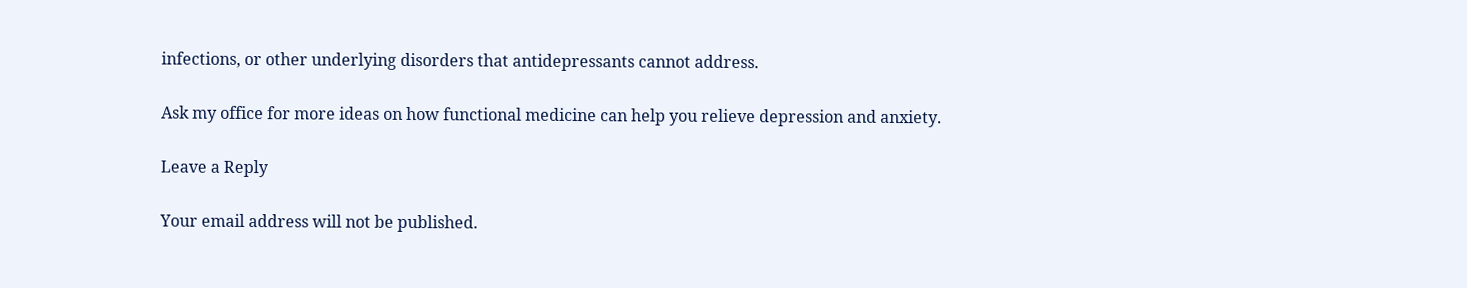infections, or other underlying disorders that antidepressants cannot address.

Ask my office for more ideas on how functional medicine can help you relieve depression and anxiety.

Leave a Reply

Your email address will not be published.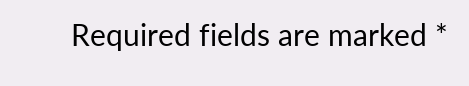Required fields are marked *